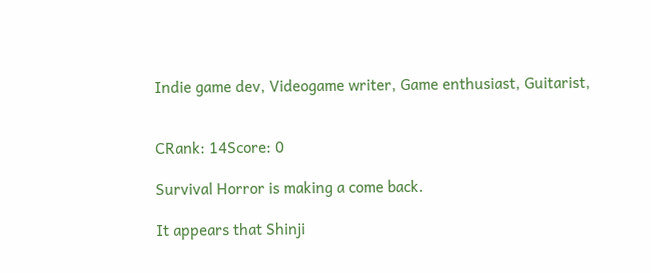Indie game dev, Videogame writer, Game enthusiast, Guitarist,


CRank: 14Score: 0

Survival Horror is making a come back.

It appears that Shinji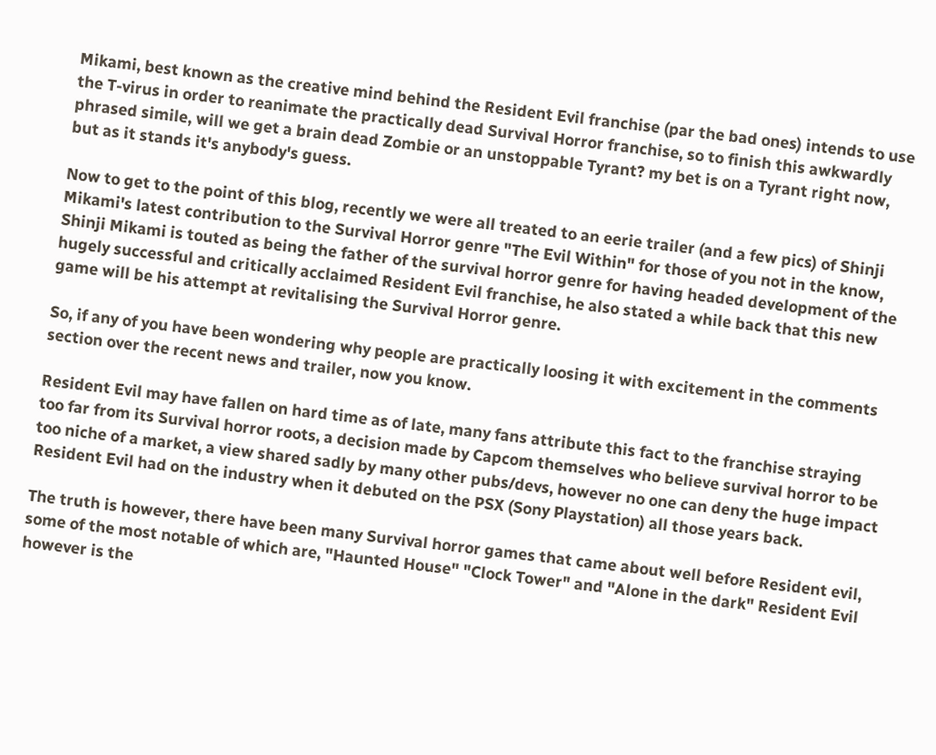Mikami, best known as the creative mind behind the Resident Evil franchise (par the bad ones) intends to use the T-virus in order to reanimate the practically dead Survival Horror franchise, so to finish this awkwardly phrased simile, will we get a brain dead Zombie or an unstoppable Tyrant? my bet is on a Tyrant right now, but as it stands it's anybody's guess.

Now to get to the point of this blog, recently we were all treated to an eerie trailer (and a few pics) of Shinji Mikami's latest contribution to the Survival Horror genre "The Evil Within" for those of you not in the know, Shinji Mikami is touted as being the father of the survival horror genre for having headed development of the hugely successful and critically acclaimed Resident Evil franchise, he also stated a while back that this new game will be his attempt at revitalising the Survival Horror genre.

So, if any of you have been wondering why people are practically loosing it with excitement in the comments section over the recent news and trailer, now you know.

Resident Evil may have fallen on hard time as of late, many fans attribute this fact to the franchise straying too far from its Survival horror roots, a decision made by Capcom themselves who believe survival horror to be too niche of a market, a view shared sadly by many other pubs/devs, however no one can deny the huge impact Resident Evil had on the industry when it debuted on the PSX (Sony Playstation) all those years back.

The truth is however, there have been many Survival horror games that came about well before Resident evil, some of the most notable of which are, "Haunted House" "Clock Tower" and "Alone in the dark" Resident Evil however is the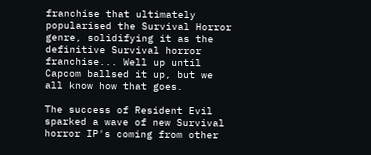franchise that ultimately popularised the Survival Horror genre, solidifying it as the definitive Survival horror franchise... Well up until Capcom ballsed it up, but we all know how that goes.

The success of Resident Evil sparked a wave of new Survival horror IP's coming from other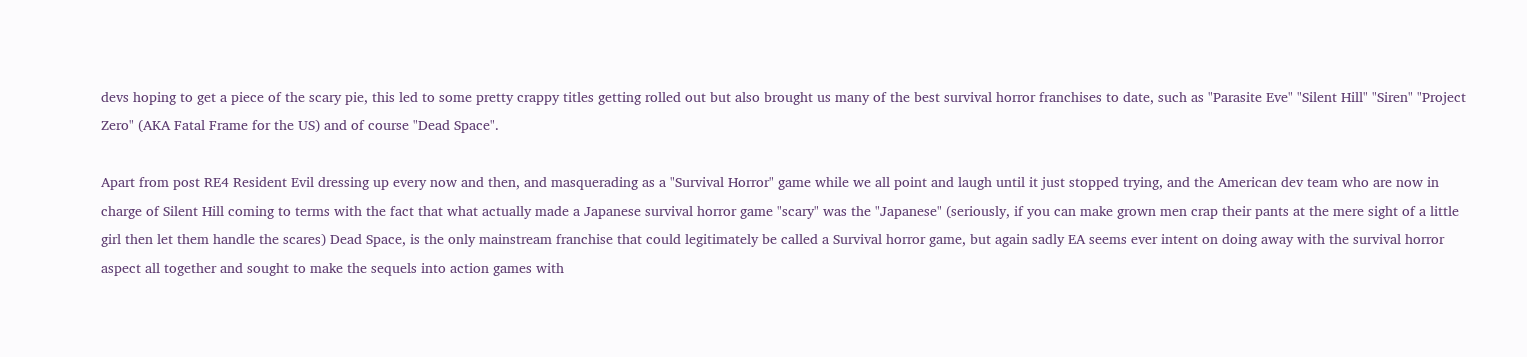devs hoping to get a piece of the scary pie, this led to some pretty crappy titles getting rolled out but also brought us many of the best survival horror franchises to date, such as "Parasite Eve" "Silent Hill" "Siren" "Project Zero" (AKA Fatal Frame for the US) and of course "Dead Space".

Apart from post RE4 Resident Evil dressing up every now and then, and masquerading as a "Survival Horror" game while we all point and laugh until it just stopped trying, and the American dev team who are now in charge of Silent Hill coming to terms with the fact that what actually made a Japanese survival horror game "scary" was the "Japanese" (seriously, if you can make grown men crap their pants at the mere sight of a little girl then let them handle the scares) Dead Space, is the only mainstream franchise that could legitimately be called a Survival horror game, but again sadly EA seems ever intent on doing away with the survival horror aspect all together and sought to make the sequels into action games with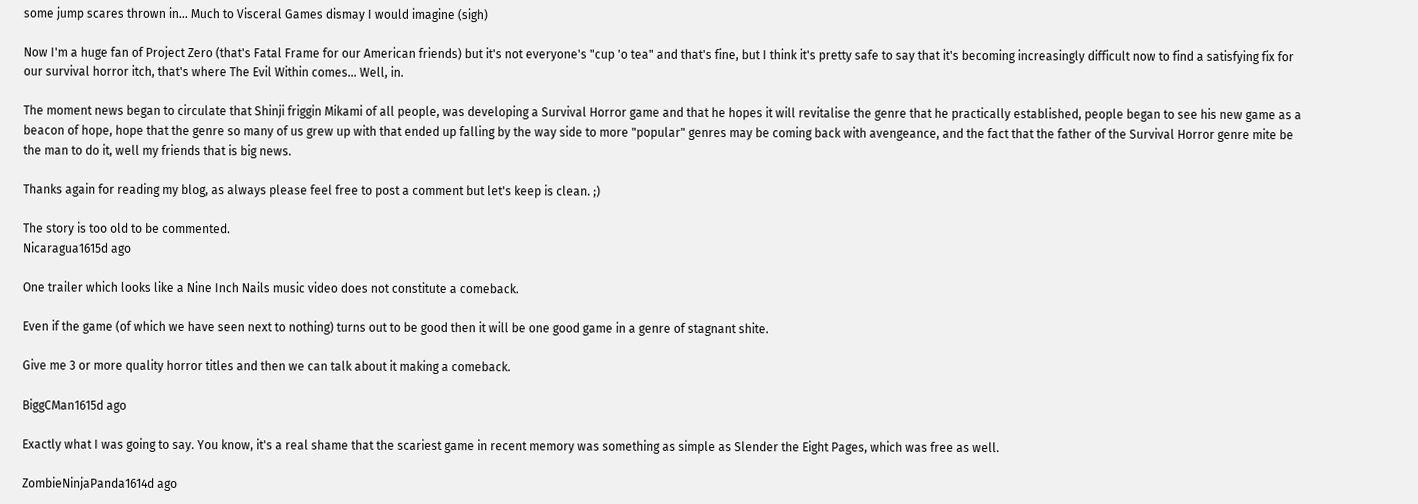some jump scares thrown in... Much to Visceral Games dismay I would imagine (sigh)

Now I'm a huge fan of Project Zero (that's Fatal Frame for our American friends) but it's not everyone's "cup 'o tea" and that's fine, but I think it's pretty safe to say that it's becoming increasingly difficult now to find a satisfying fix for our survival horror itch, that's where The Evil Within comes... Well, in.

The moment news began to circulate that Shinji friggin Mikami of all people, was developing a Survival Horror game and that he hopes it will revitalise the genre that he practically established, people began to see his new game as a beacon of hope, hope that the genre so many of us grew up with that ended up falling by the way side to more "popular" genres may be coming back with avengeance, and the fact that the father of the Survival Horror genre mite be the man to do it, well my friends that is big news.

Thanks again for reading my blog, as always please feel free to post a comment but let's keep is clean. ;)

The story is too old to be commented.
Nicaragua1615d ago

One trailer which looks like a Nine Inch Nails music video does not constitute a comeback.

Even if the game (of which we have seen next to nothing) turns out to be good then it will be one good game in a genre of stagnant shite.

Give me 3 or more quality horror titles and then we can talk about it making a comeback.

BiggCMan1615d ago

Exactly what I was going to say. You know, it's a real shame that the scariest game in recent memory was something as simple as Slender the Eight Pages, which was free as well.

ZombieNinjaPanda1614d ago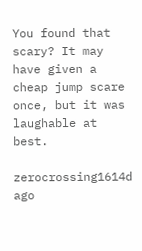You found that scary? It may have given a cheap jump scare once, but it was laughable at best.

zerocrossing1614d ago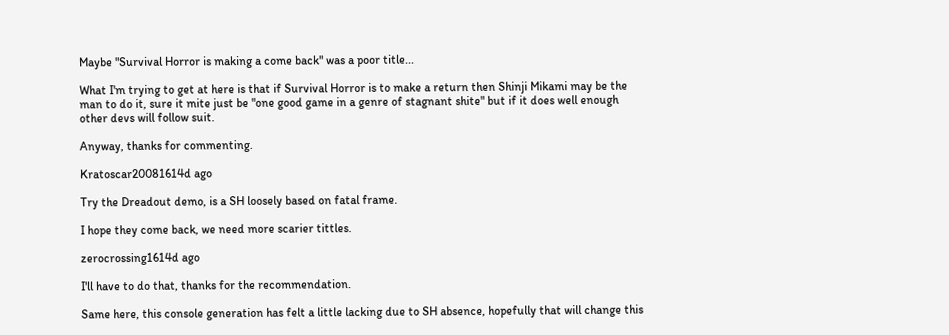Maybe "Survival Horror is making a come back" was a poor title...

What I'm trying to get at here is that if Survival Horror is to make a return then Shinji Mikami may be the man to do it, sure it mite just be "one good game in a genre of stagnant shite" but if it does well enough other devs will follow suit.

Anyway, thanks for commenting.

Kratoscar20081614d ago

Try the Dreadout demo, is a SH loosely based on fatal frame.

I hope they come back, we need more scarier tittles.

zerocrossing1614d ago

I'll have to do that, thanks for the recommendation.

Same here, this console generation has felt a little lacking due to SH absence, hopefully that will change this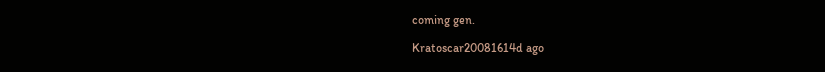coming gen.

Kratoscar20081614d ago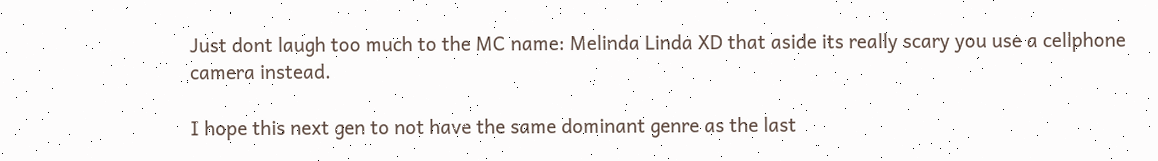Just dont laugh too much to the MC name: Melinda Linda XD that aside its really scary you use a cellphone camera instead.

I hope this next gen to not have the same dominant genre as the last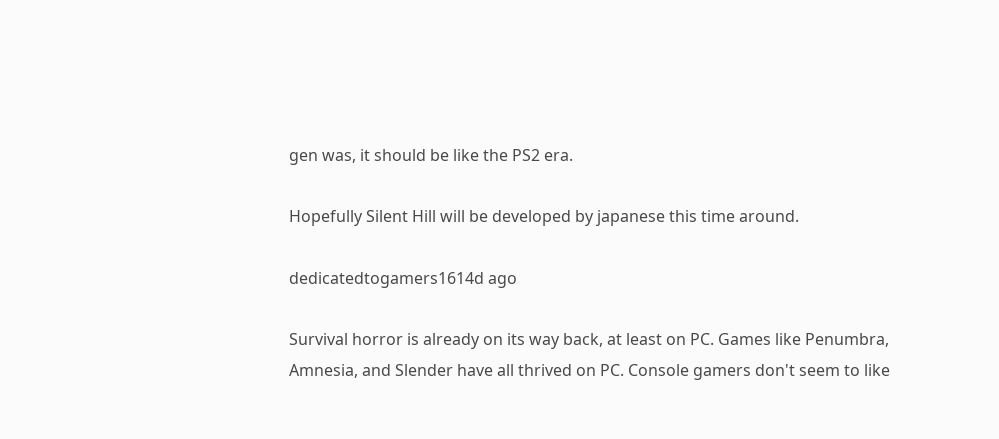gen was, it should be like the PS2 era.

Hopefully Silent Hill will be developed by japanese this time around.

dedicatedtogamers1614d ago

Survival horror is already on its way back, at least on PC. Games like Penumbra, Amnesia, and Slender have all thrived on PC. Console gamers don't seem to like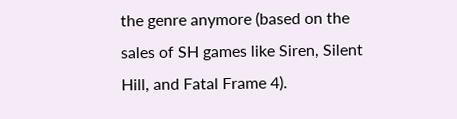the genre anymore (based on the sales of SH games like Siren, Silent Hill, and Fatal Frame 4).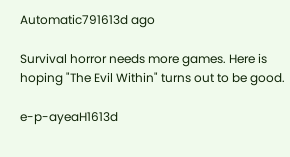Automatic791613d ago

Survival horror needs more games. Here is hoping "The Evil Within" turns out to be good.

e-p-ayeaH1613d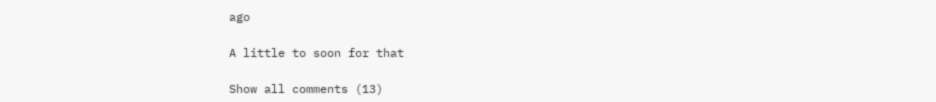ago

A little to soon for that

Show all comments (13)